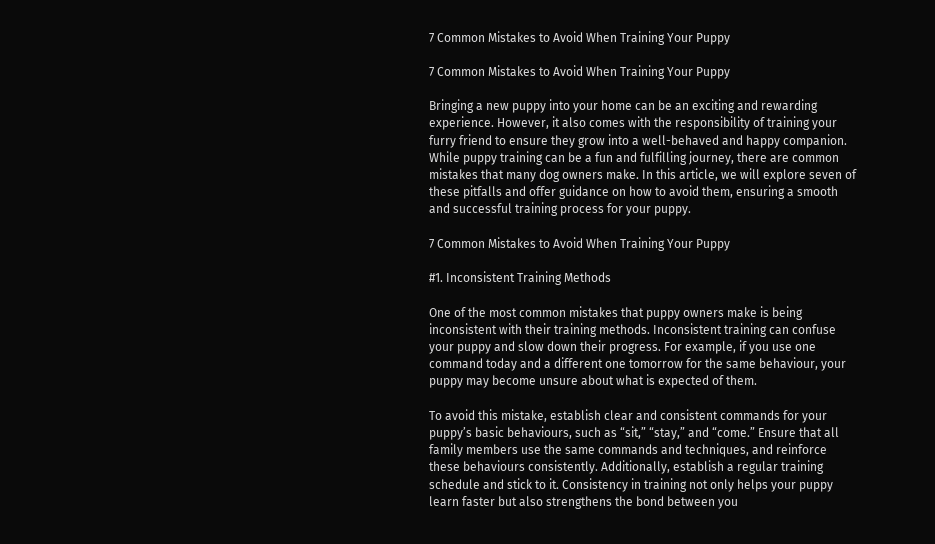7 Common Mistakes to Avoid When Training Your Puppy

7 Common Mistakes to Avoid When Training Your Puppy

Bringing a new puppy into your home can be an exciting and rewarding experience. However, it also comes with the responsibility of training your furry friend to ensure they grow into a well-behaved and happy companion. While puppy training can be a fun and fulfilling journey, there are common mistakes that many dog owners make. In this article, we will explore seven of these pitfalls and offer guidance on how to avoid them, ensuring a smooth and successful training process for your puppy.

7 Common Mistakes to Avoid When Training Your Puppy

#1. Inconsistent Training Methods

One of the most common mistakes that puppy owners make is being inconsistent with their training methods. Inconsistent training can confuse your puppy and slow down their progress. For example, if you use one command today and a different one tomorrow for the same behaviour, your puppy may become unsure about what is expected of them.

To avoid this mistake, establish clear and consistent commands for your puppy’s basic behaviours, such as “sit,” “stay,” and “come.” Ensure that all family members use the same commands and techniques, and reinforce these behaviours consistently. Additionally, establish a regular training schedule and stick to it. Consistency in training not only helps your puppy learn faster but also strengthens the bond between you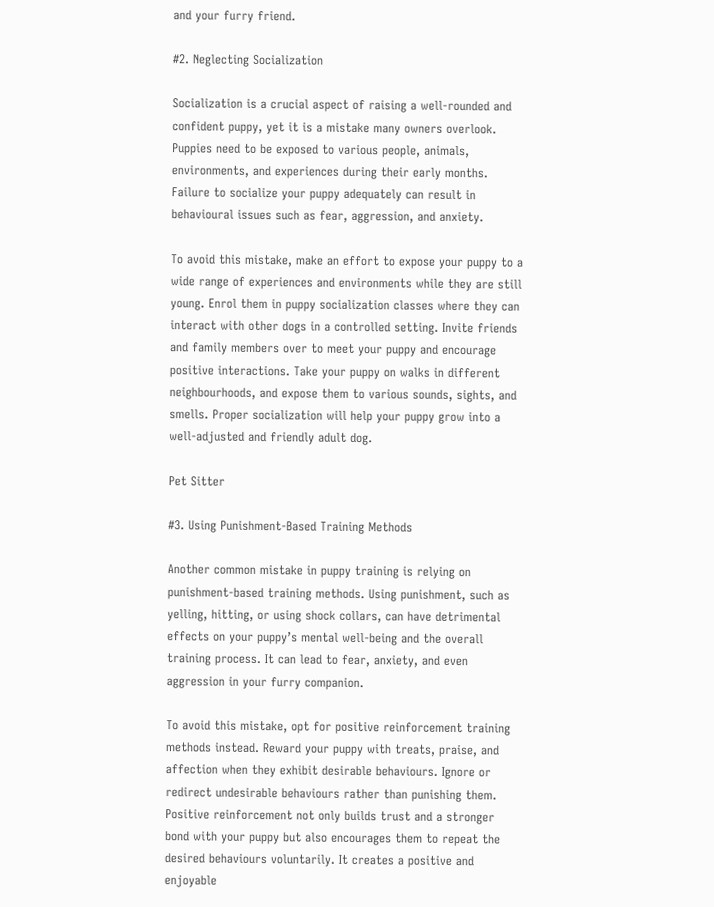and your furry friend.

#2. Neglecting Socialization

Socialization is a crucial aspect of raising a well-rounded and confident puppy, yet it is a mistake many owners overlook. Puppies need to be exposed to various people, animals, environments, and experiences during their early months. Failure to socialize your puppy adequately can result in behavioural issues such as fear, aggression, and anxiety.

To avoid this mistake, make an effort to expose your puppy to a wide range of experiences and environments while they are still young. Enrol them in puppy socialization classes where they can interact with other dogs in a controlled setting. Invite friends and family members over to meet your puppy and encourage positive interactions. Take your puppy on walks in different neighbourhoods, and expose them to various sounds, sights, and smells. Proper socialization will help your puppy grow into a well-adjusted and friendly adult dog.

Pet Sitter

#3. Using Punishment-Based Training Methods

Another common mistake in puppy training is relying on punishment-based training methods. Using punishment, such as yelling, hitting, or using shock collars, can have detrimental effects on your puppy’s mental well-being and the overall training process. It can lead to fear, anxiety, and even aggression in your furry companion.

To avoid this mistake, opt for positive reinforcement training methods instead. Reward your puppy with treats, praise, and affection when they exhibit desirable behaviours. Ignore or redirect undesirable behaviours rather than punishing them. Positive reinforcement not only builds trust and a stronger bond with your puppy but also encourages them to repeat the desired behaviours voluntarily. It creates a positive and enjoyable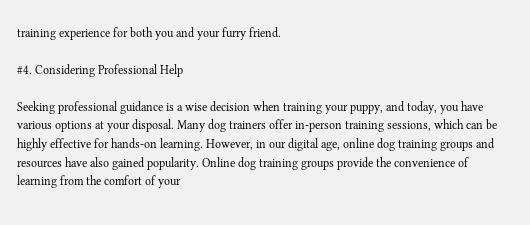training experience for both you and your furry friend.

#4. Considering Professional Help

Seeking professional guidance is a wise decision when training your puppy, and today, you have various options at your disposal. Many dog trainers offer in-person training sessions, which can be highly effective for hands-on learning. However, in our digital age, online dog training groups and resources have also gained popularity. Online dog training groups provide the convenience of learning from the comfort of your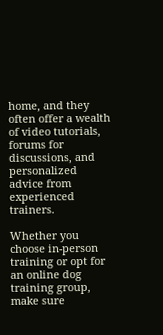home, and they often offer a wealth of video tutorials, forums for discussions, and personalized advice from experienced trainers.

Whether you choose in-person training or opt for an online dog training group, make sure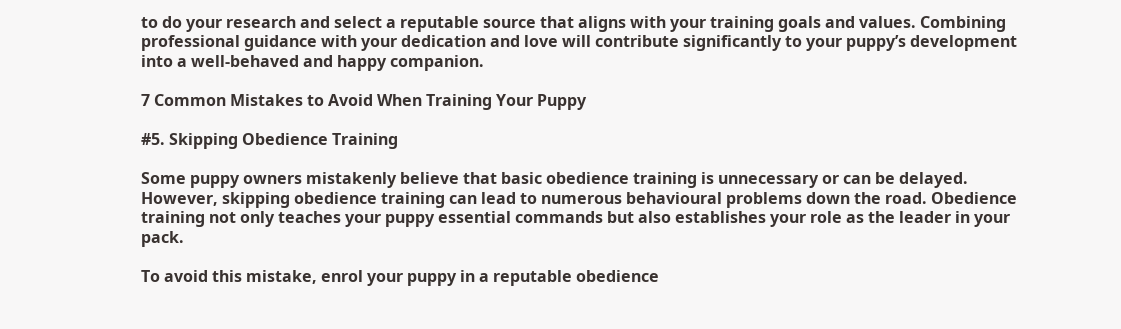to do your research and select a reputable source that aligns with your training goals and values. Combining professional guidance with your dedication and love will contribute significantly to your puppy’s development into a well-behaved and happy companion.

7 Common Mistakes to Avoid When Training Your Puppy

#5. Skipping Obedience Training

Some puppy owners mistakenly believe that basic obedience training is unnecessary or can be delayed. However, skipping obedience training can lead to numerous behavioural problems down the road. Obedience training not only teaches your puppy essential commands but also establishes your role as the leader in your pack.

To avoid this mistake, enrol your puppy in a reputable obedience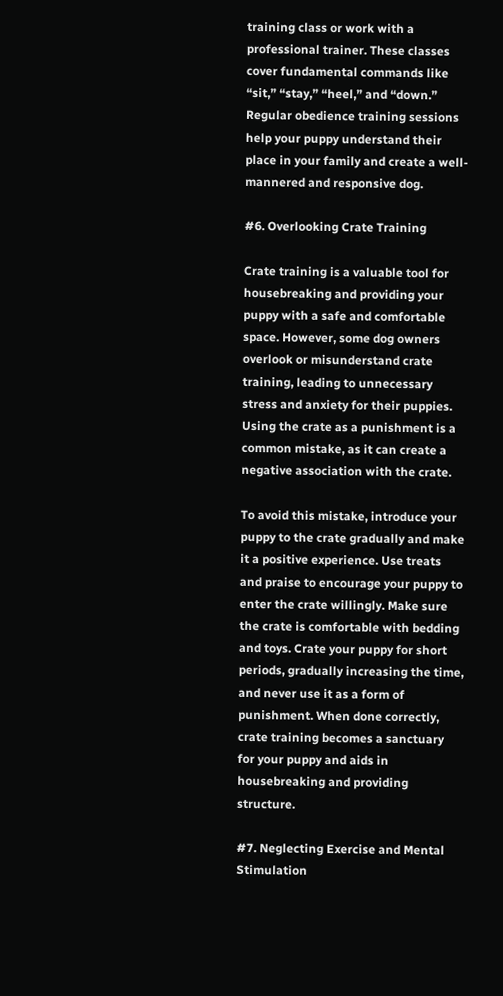training class or work with a professional trainer. These classes cover fundamental commands like “sit,” “stay,” “heel,” and “down.” Regular obedience training sessions help your puppy understand their place in your family and create a well-mannered and responsive dog.

#6. Overlooking Crate Training

Crate training is a valuable tool for housebreaking and providing your puppy with a safe and comfortable space. However, some dog owners overlook or misunderstand crate training, leading to unnecessary stress and anxiety for their puppies. Using the crate as a punishment is a common mistake, as it can create a negative association with the crate.

To avoid this mistake, introduce your puppy to the crate gradually and make it a positive experience. Use treats and praise to encourage your puppy to enter the crate willingly. Make sure the crate is comfortable with bedding and toys. Crate your puppy for short periods, gradually increasing the time, and never use it as a form of punishment. When done correctly, crate training becomes a sanctuary for your puppy and aids in housebreaking and providing structure.

#7. Neglecting Exercise and Mental Stimulation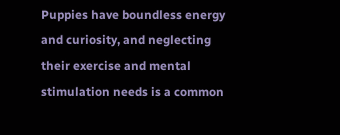Puppies have boundless energy and curiosity, and neglecting their exercise and mental stimulation needs is a common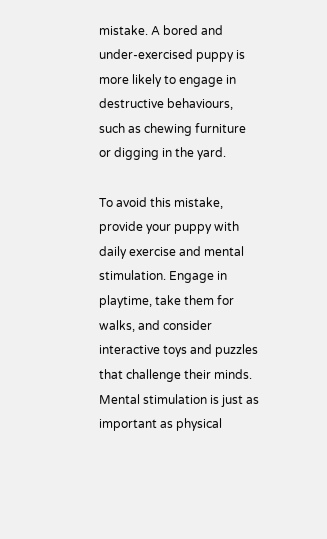mistake. A bored and under-exercised puppy is more likely to engage in destructive behaviours, such as chewing furniture or digging in the yard.

To avoid this mistake, provide your puppy with daily exercise and mental stimulation. Engage in playtime, take them for walks, and consider interactive toys and puzzles that challenge their minds. Mental stimulation is just as important as physical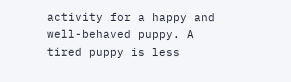activity for a happy and well-behaved puppy. A tired puppy is less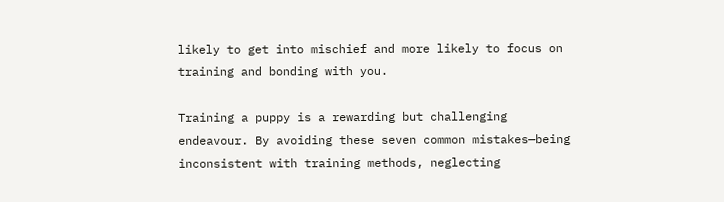likely to get into mischief and more likely to focus on training and bonding with you.

Training a puppy is a rewarding but challenging endeavour. By avoiding these seven common mistakes—being inconsistent with training methods, neglecting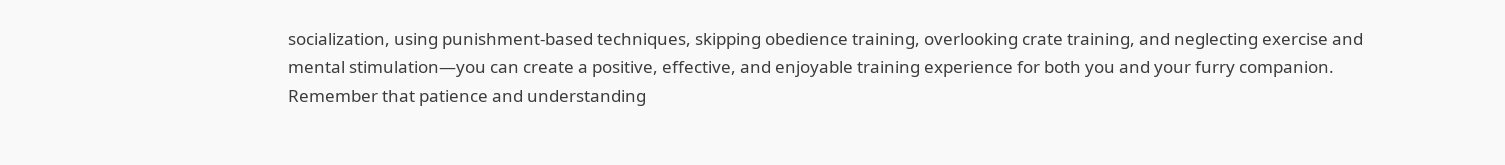socialization, using punishment-based techniques, skipping obedience training, overlooking crate training, and neglecting exercise and mental stimulation—you can create a positive, effective, and enjoyable training experience for both you and your furry companion. Remember that patience and understanding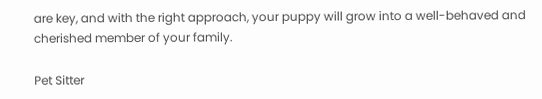are key, and with the right approach, your puppy will grow into a well-behaved and cherished member of your family.

Pet Sitter